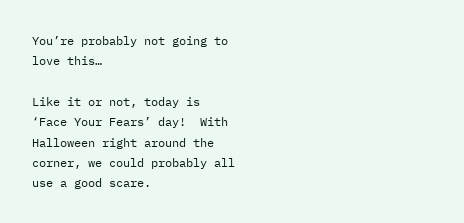You’re probably not going to love this…

Like it or not, today is ‘Face Your Fears’ day!  With Halloween right around the corner, we could probably all use a good scare.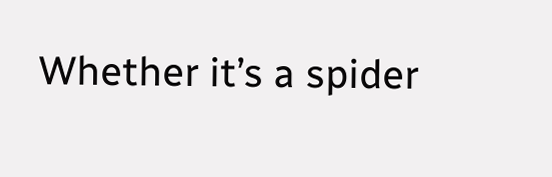Whether it’s a spider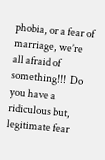phobia, or a fear of marriage, we’re all afraid of something!!!  Do you have a ridiculous but, legitimate fear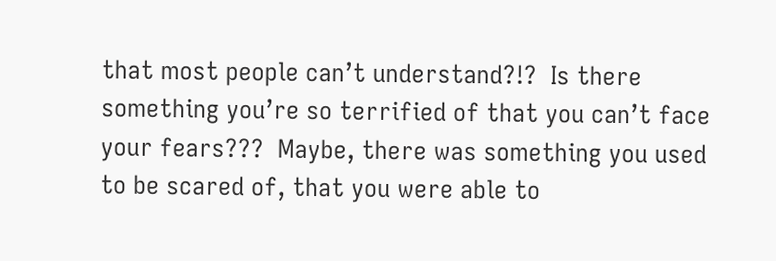that most people can’t understand?!?  Is there something you’re so terrified of that you can’t face your fears???  Maybe, there was something you used to be scared of, that you were able to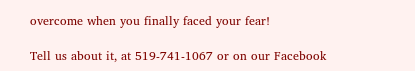overcome when you finally faced your fear!

Tell us about it, at 519-741-1067 or on our Facebook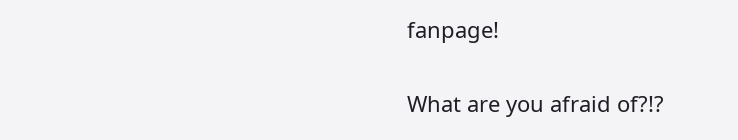fanpage!

What are you afraid of?!?